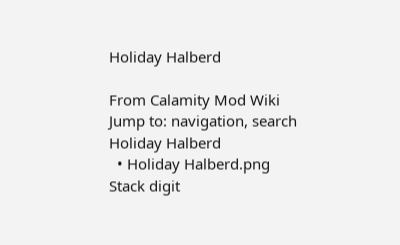Holiday Halberd

From Calamity Mod Wiki
Jump to: navigation, search
Holiday Halberd
  • Holiday Halberd.png
Stack digit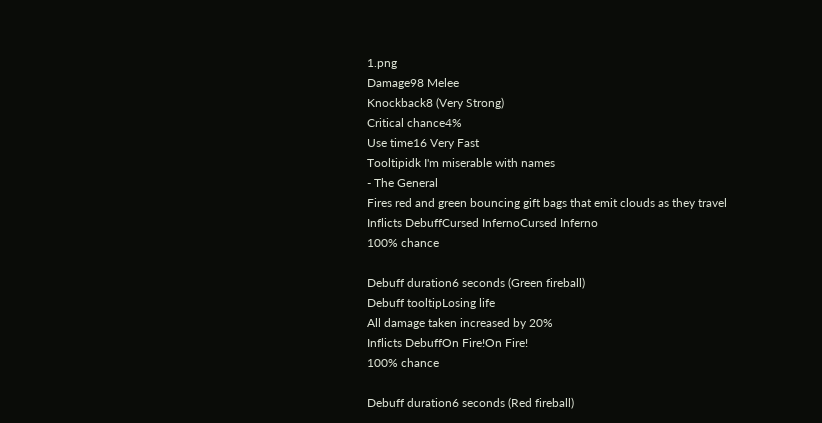1.png
Damage98 Melee
Knockback8 (Very Strong)
Critical chance4%
Use time16 Very Fast
Tooltipidk I'm miserable with names
- The General
Fires red and green bouncing gift bags that emit clouds as they travel
Inflicts DebuffCursed InfernoCursed Inferno
100% chance

Debuff duration6 seconds (Green fireball)
Debuff tooltipLosing life
All damage taken increased by 20%
Inflicts DebuffOn Fire!On Fire!
100% chance

Debuff duration6 seconds (Red fireball)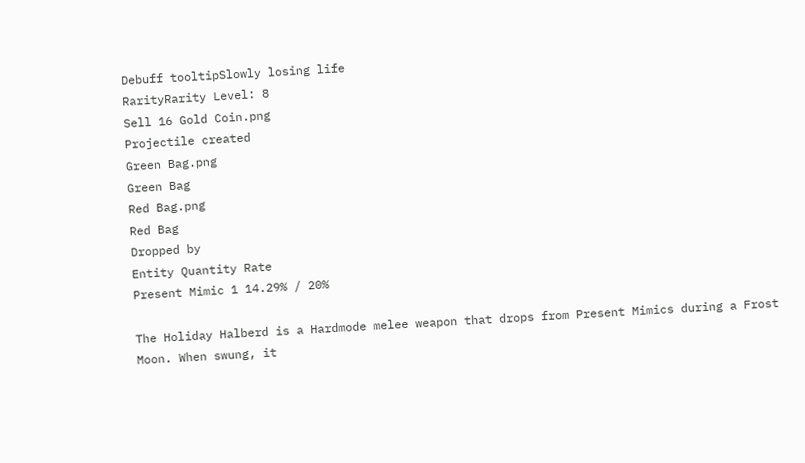Debuff tooltipSlowly losing life
RarityRarity Level: 8
Sell 16 Gold Coin.png
Projectile created
Green Bag.png
Green Bag
Red Bag.png
Red Bag
Dropped by
Entity Quantity Rate
Present Mimic 1 14.29% / 20%

The Holiday Halberd is a Hardmode melee weapon that drops from Present Mimics during a Frost Moon. When swung, it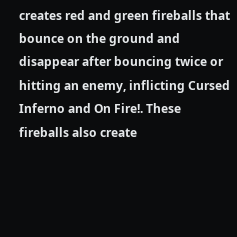creates red and green fireballs that bounce on the ground and disappear after bouncing twice or hitting an enemy, inflicting Cursed Inferno and On Fire!. These fireballs also create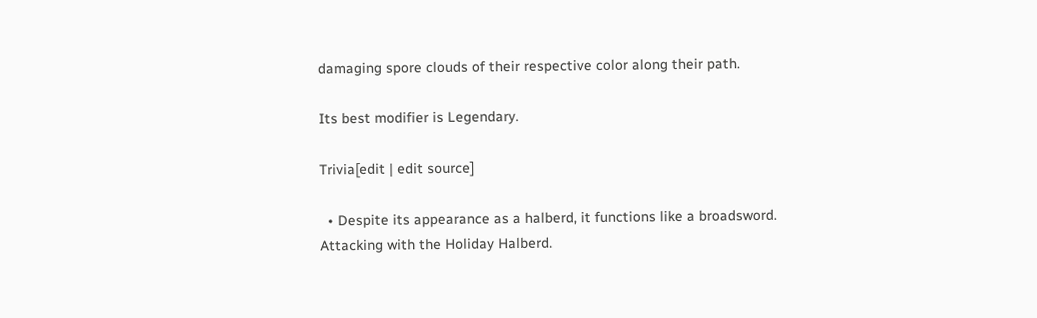damaging spore clouds of their respective color along their path.

Its best modifier is Legendary.

Trivia[edit | edit source]

  • Despite its appearance as a halberd, it functions like a broadsword.
Attacking with the Holiday Halberd.